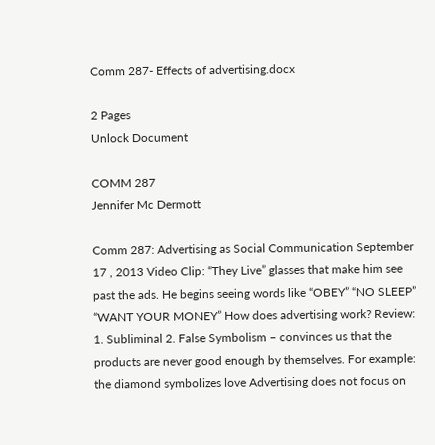Comm 287- Effects of advertising.docx

2 Pages
Unlock Document

COMM 287
Jennifer Mc Dermott

Comm 287: Advertising as Social Communication September 17 , 2013 Video Clip: “They Live” glasses that make him see past the ads. He begins seeing words like “OBEY” “NO SLEEP” “WANT YOUR MONEY” How does advertising work? Review: 1. Subliminal 2. False Symbolism – convinces us that the products are never good enough by themselves. For example: the diamond symbolizes love Advertising does not focus on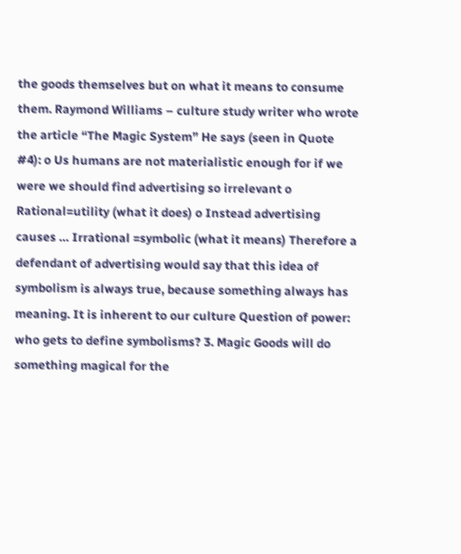the goods themselves but on what it means to consume them. Raymond Williams – culture study writer who wrote the article “The Magic System” He says (seen in Quote #4): o Us humans are not materialistic enough for if we were we should find advertising so irrelevant o Rational=utility (what it does) o Instead advertising causes … Irrational =symbolic (what it means) Therefore a defendant of advertising would say that this idea of symbolism is always true, because something always has meaning. It is inherent to our culture Question of power: who gets to define symbolisms? 3. Magic Goods will do something magical for the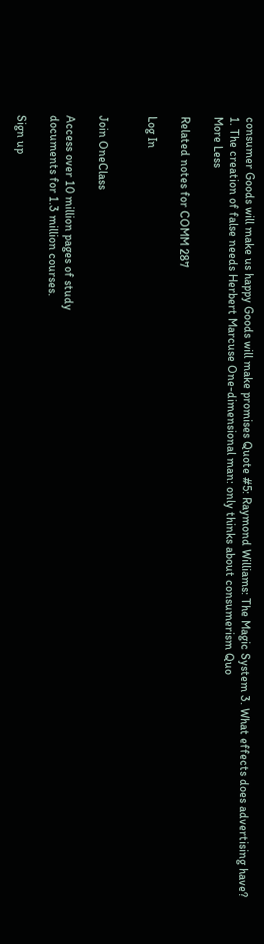consumer Goods will make us happy Goods will make promises Quote #5: Raymond Williams: The Magic System 3. What effects does advertising have? 1. The creation of false needs Herbert Marcuse One-dimensional man: only thinks about consumerism Quo
More Less

Related notes for COMM 287

Log In


Join OneClass

Access over 10 million pages of study
documents for 1.3 million courses.

Sign up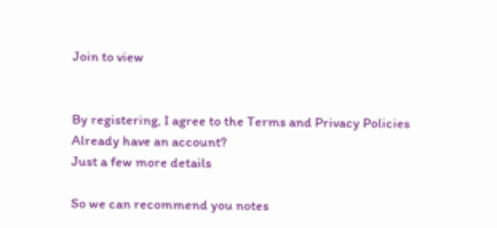Join to view


By registering, I agree to the Terms and Privacy Policies
Already have an account?
Just a few more details

So we can recommend you notes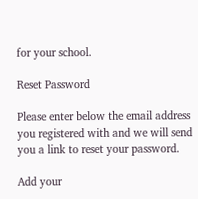for your school.

Reset Password

Please enter below the email address you registered with and we will send you a link to reset your password.

Add your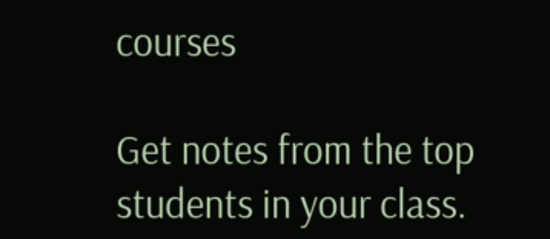courses

Get notes from the top students in your class.